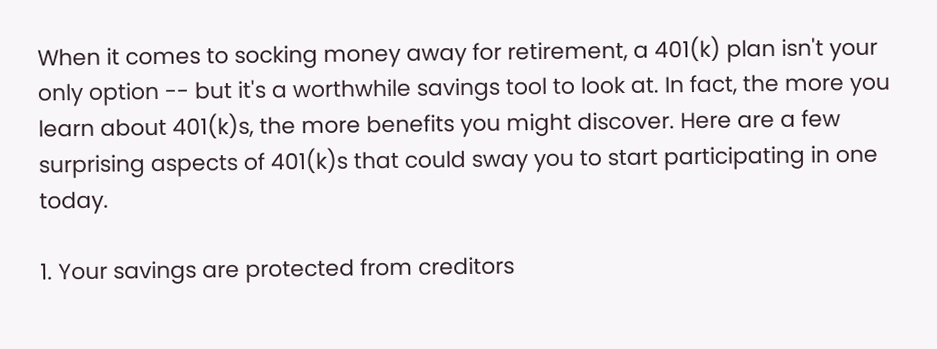When it comes to socking money away for retirement, a 401(k) plan isn't your only option -- but it's a worthwhile savings tool to look at. In fact, the more you learn about 401(k)s, the more benefits you might discover. Here are a few surprising aspects of 401(k)s that could sway you to start participating in one today.

1. Your savings are protected from creditors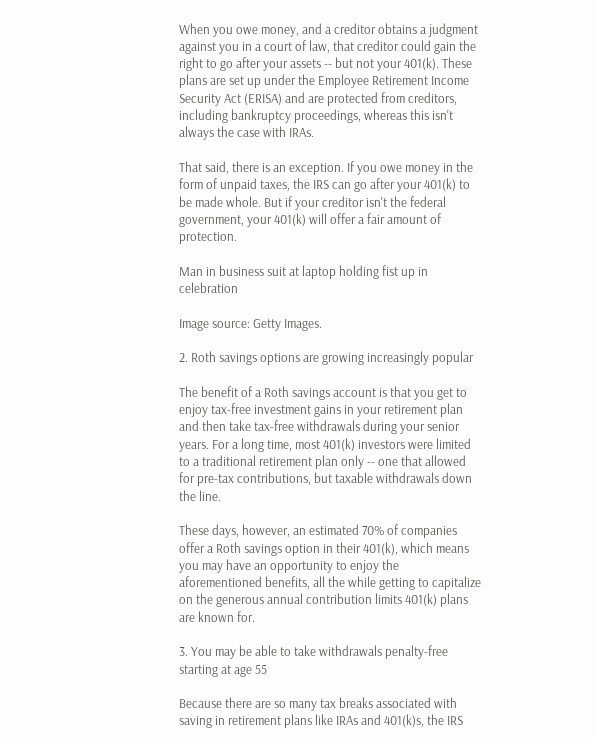When you owe money, and a creditor obtains a judgment against you in a court of law, that creditor could gain the right to go after your assets -- but not your 401(k). These plans are set up under the Employee Retirement Income Security Act (ERISA) and are protected from creditors, including bankruptcy proceedings, whereas this isn't always the case with IRAs.

That said, there is an exception. If you owe money in the form of unpaid taxes, the IRS can go after your 401(k) to be made whole. But if your creditor isn't the federal government, your 401(k) will offer a fair amount of protection.

Man in business suit at laptop holding fist up in celebration

Image source: Getty Images.

2. Roth savings options are growing increasingly popular

The benefit of a Roth savings account is that you get to enjoy tax-free investment gains in your retirement plan and then take tax-free withdrawals during your senior years. For a long time, most 401(k) investors were limited to a traditional retirement plan only -- one that allowed for pre-tax contributions, but taxable withdrawals down the line.

These days, however, an estimated 70% of companies offer a Roth savings option in their 401(k), which means you may have an opportunity to enjoy the aforementioned benefits, all the while getting to capitalize on the generous annual contribution limits 401(k) plans are known for.

3. You may be able to take withdrawals penalty-free starting at age 55

Because there are so many tax breaks associated with saving in retirement plans like IRAs and 401(k)s, the IRS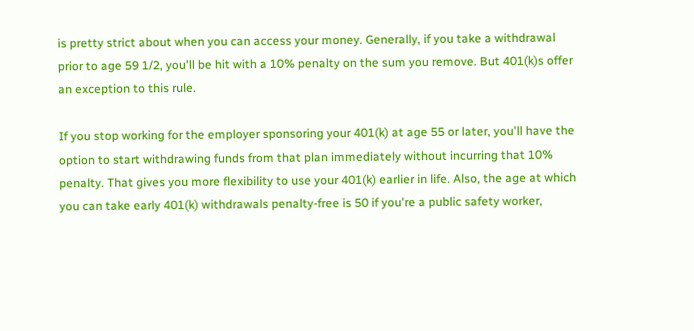is pretty strict about when you can access your money. Generally, if you take a withdrawal prior to age 59 1/2, you'll be hit with a 10% penalty on the sum you remove. But 401(k)s offer an exception to this rule.

If you stop working for the employer sponsoring your 401(k) at age 55 or later, you'll have the option to start withdrawing funds from that plan immediately without incurring that 10% penalty. That gives you more flexibility to use your 401(k) earlier in life. Also, the age at which you can take early 401(k) withdrawals penalty-free is 50 if you're a public safety worker,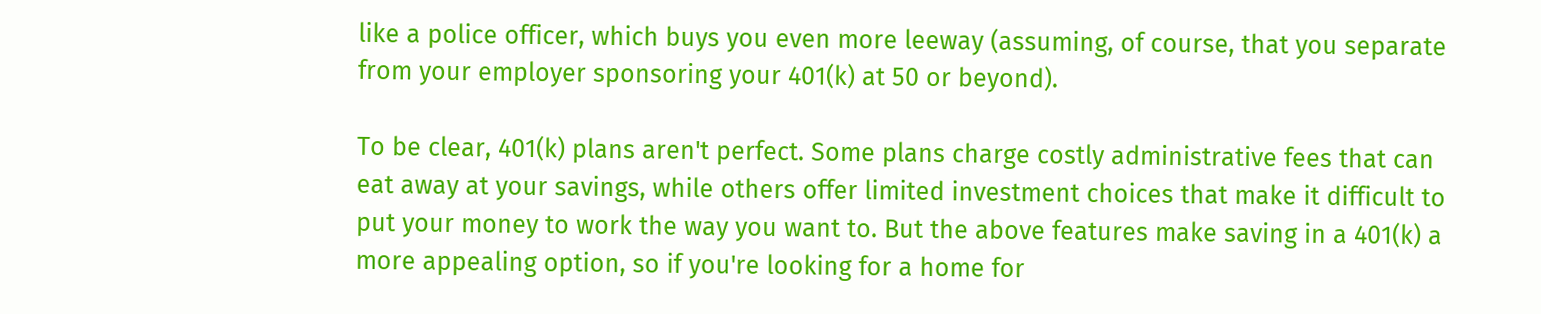like a police officer, which buys you even more leeway (assuming, of course, that you separate from your employer sponsoring your 401(k) at 50 or beyond).

To be clear, 401(k) plans aren't perfect. Some plans charge costly administrative fees that can eat away at your savings, while others offer limited investment choices that make it difficult to put your money to work the way you want to. But the above features make saving in a 401(k) a more appealing option, so if you're looking for a home for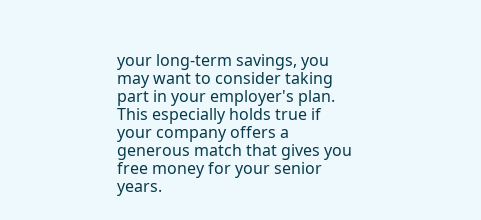your long-term savings, you may want to consider taking part in your employer's plan. This especially holds true if your company offers a generous match that gives you free money for your senior years.